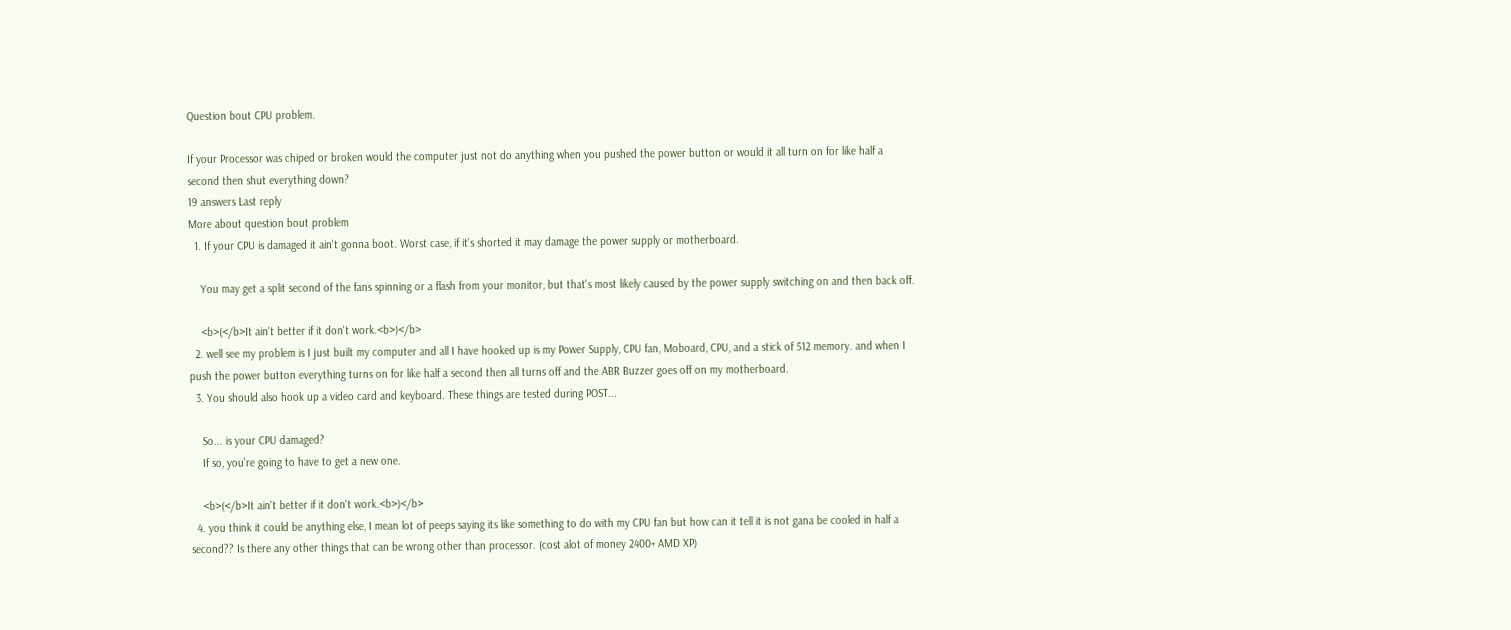Question bout CPU problem.

If your Processor was chiped or broken would the computer just not do anything when you pushed the power button or would it all turn on for like half a second then shut everything down?
19 answers Last reply
More about question bout problem
  1. If your CPU is damaged it ain't gonna boot. Worst case, if it's shorted it may damage the power supply or motherboard.

    You may get a split second of the fans spinning or a flash from your monitor, but that's most likely caused by the power supply switching on and then back off.

    <b>(</b>It ain't better if it don't work.<b>)</b>
  2. well see my problem is I just built my computer and all I have hooked up is my Power Supply, CPU fan, Moboard, CPU, and a stick of 512 memory. and when I push the power button everything turns on for like half a second then all turns off and the ABR Buzzer goes off on my motherboard.
  3. You should also hook up a video card and keyboard. These things are tested during POST...

    So... is your CPU damaged?
    If so, you're going to have to get a new one.

    <b>(</b>It ain't better if it don't work.<b>)</b>
  4. you think it could be anything else, I mean lot of peeps saying its like something to do with my CPU fan but how can it tell it is not gana be cooled in half a second?? Is there any other things that can be wrong other than processor. (cost alot of money 2400+ AMD XP)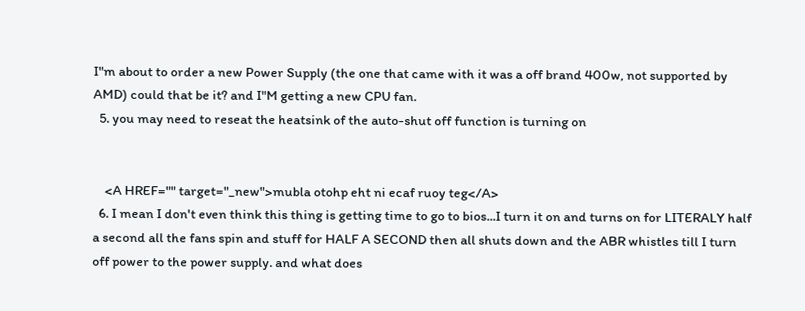I"m about to order a new Power Supply (the one that came with it was a off brand 400w, not supported by AMD) could that be it? and I"M getting a new CPU fan.
  5. you may need to reseat the heatsink of the auto-shut off function is turning on


    <A HREF="" target="_new">mubla otohp eht ni ecaf ruoy teg</A>
  6. I mean I don't even think this thing is getting time to go to bios...I turn it on and turns on for LITERALY half a second all the fans spin and stuff for HALF A SECOND then all shuts down and the ABR whistles till I turn off power to the power supply. and what does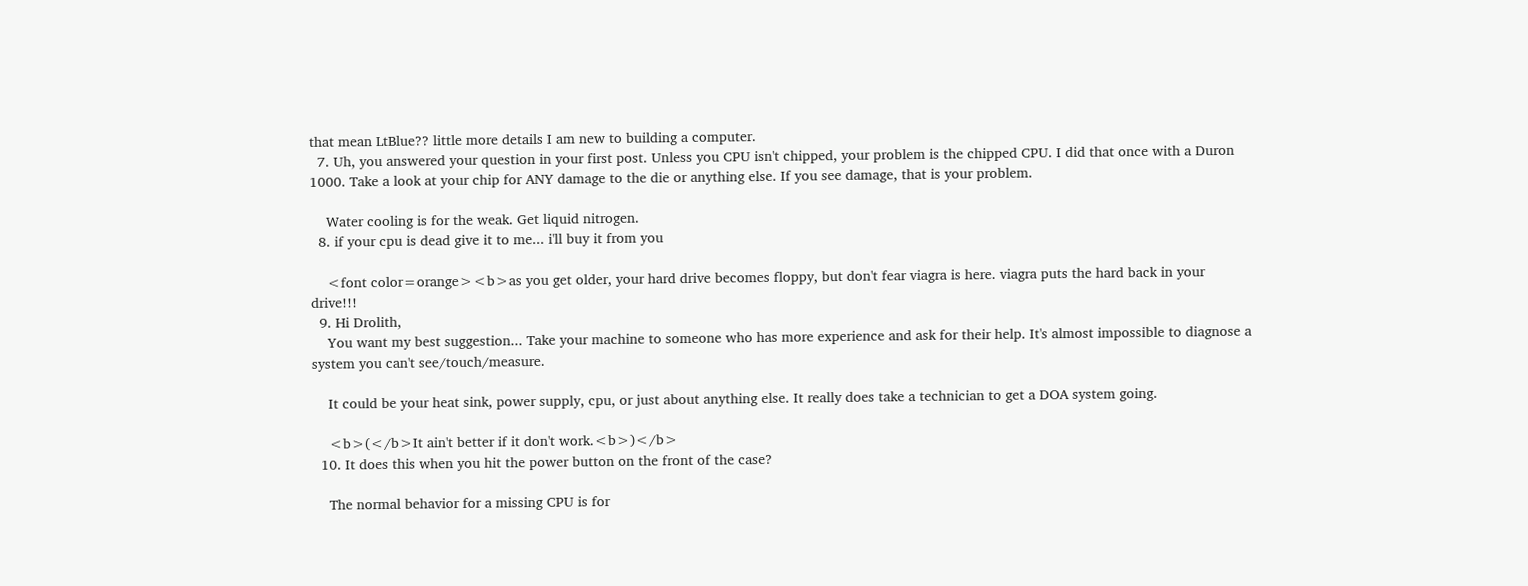that mean LtBlue?? little more details I am new to building a computer.
  7. Uh, you answered your question in your first post. Unless you CPU isn't chipped, your problem is the chipped CPU. I did that once with a Duron 1000. Take a look at your chip for ANY damage to the die or anything else. If you see damage, that is your problem.

    Water cooling is for the weak. Get liquid nitrogen.
  8. if your cpu is dead give it to me... i'll buy it from you

    <font color=orange><b>as you get older, your hard drive becomes floppy, but don't fear viagra is here. viagra puts the hard back in your drive!!!
  9. Hi Drolith,
    You want my best suggestion... Take your machine to someone who has more experience and ask for their help. It's almost impossible to diagnose a system you can't see/touch/measure.

    It could be your heat sink, power supply, cpu, or just about anything else. It really does take a technician to get a DOA system going.

    <b>(</b>It ain't better if it don't work.<b>)</b>
  10. It does this when you hit the power button on the front of the case?

    The normal behavior for a missing CPU is for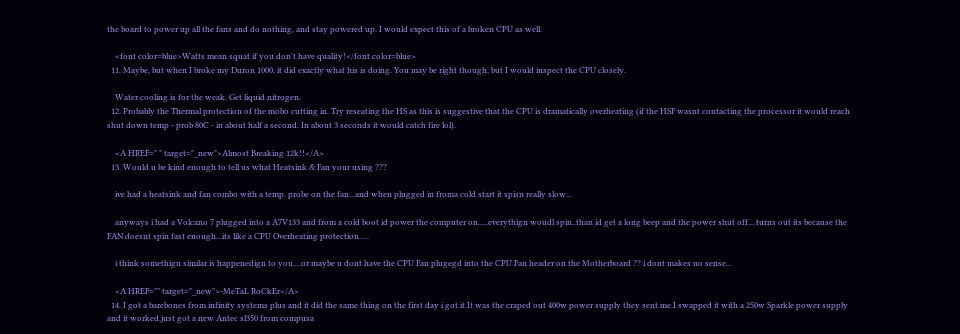the board to power up all the fans and do nothing, and stay powered up. I would expect this of a broken CPU as well.

    <font color=blue>Watts mean squat if you don't have quality!</font color=blue>
  11. Maybe, but when I broke my Duron 1000, it did exactly what his is doing. You may be right though, but I would inspect the CPU closely.

    Water cooling is for the weak. Get liquid nitrogen.
  12. Probably the Thermal protection of the mobo cutting in. Try reseating the HS as this is suggestive that the CPU is dramatically overheating (if the HSF wasnt contacting the processor it would reach shut down temp - prob 80C - in about half a second. In about 3 seconds it would catch fire lol).

    <A HREF=" " target="_new">Almost Breaking 12k!!</A>
  13. Would u be kind enough to tell us what Heatsink & Fan your using ???

    ive had a heatsink and fan combo with a temp. probe on the fan...and when plugged in froma cold start it spisn really slow...

    anyways i had a Volcano 7 plugged into a A7V133 and from a cold boot id power the computer on.....everythign woudl spin..than id get a long beep and the power shut off....turns out its because the FAN doesnt spin fast enough...its like a CPU Overheating protection.....

    i think somethign similar is happenedign to you....or maybe u dont have the CPU Fan plugegd into the CPU Fan header on the Motherboard ?? i dont makes no sense...

    <A HREF="" target="_new">-MeTaL RoCkEr</A>
  14. I got a barebones from infinity systems plus and it did the same thing on the first day i got it.It was the craped out 400w power supply they sent me.I swapped it with a 250w Sparkle power supply and it worked,just got a new Antec sl350 from compusa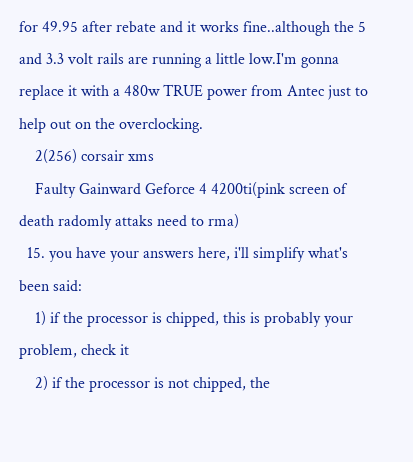for 49.95 after rebate and it works fine..although the 5 and 3.3 volt rails are running a little low.I'm gonna replace it with a 480w TRUE power from Antec just to help out on the overclocking.
    2(256) corsair xms
    Faulty Gainward Geforce 4 4200ti(pink screen of death radomly attaks need to rma)
  15. you have your answers here, i'll simplify what's been said:
    1) if the processor is chipped, this is probably your problem, check it
    2) if the processor is not chipped, the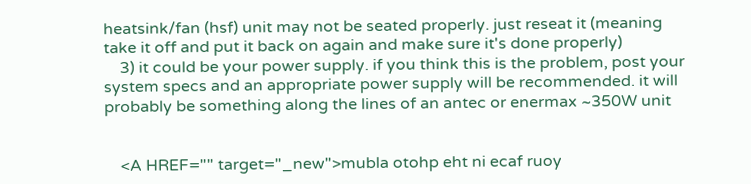heatsink/fan (hsf) unit may not be seated properly. just reseat it (meaning take it off and put it back on again and make sure it's done properly)
    3) it could be your power supply. if you think this is the problem, post your system specs and an appropriate power supply will be recommended. it will probably be something along the lines of an antec or enermax ~350W unit


    <A HREF="" target="_new">mubla otohp eht ni ecaf ruoy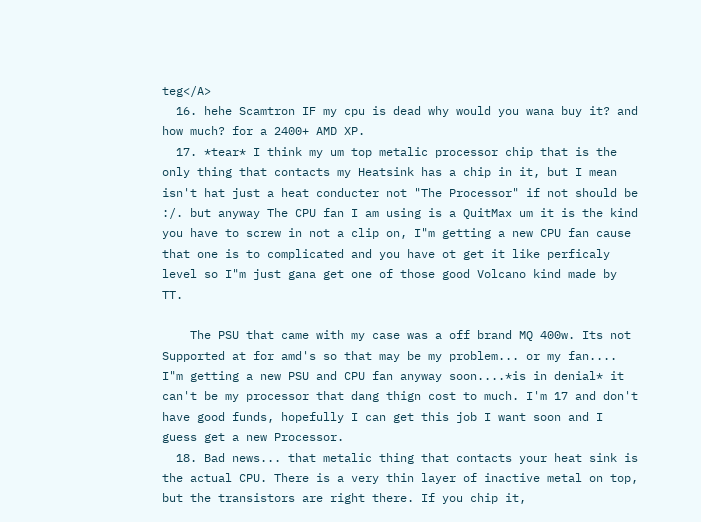teg</A>
  16. hehe Scamtron IF my cpu is dead why would you wana buy it? and how much? for a 2400+ AMD XP.
  17. *tear* I think my um top metalic processor chip that is the only thing that contacts my Heatsink has a chip in it, but I mean isn't hat just a heat conducter not "The Processor" if not should be :/. but anyway The CPU fan I am using is a QuitMax um it is the kind you have to screw in not a clip on, I"m getting a new CPU fan cause that one is to complicated and you have ot get it like perficaly level so I"m just gana get one of those good Volcano kind made by TT.

    The PSU that came with my case was a off brand MQ 400w. Its not Supported at for amd's so that may be my problem... or my fan.... I"m getting a new PSU and CPU fan anyway soon....*is in denial* it can't be my processor that dang thign cost to much. I'm 17 and don't have good funds, hopefully I can get this job I want soon and I guess get a new Processor.
  18. Bad news... that metalic thing that contacts your heat sink is the actual CPU. There is a very thin layer of inactive metal on top, but the transistors are right there. If you chip it,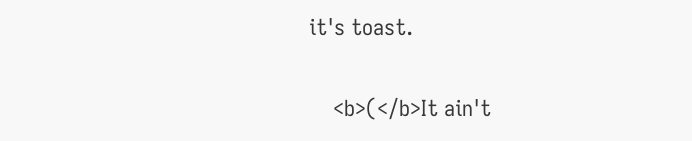it's toast.

    <b>(</b>It ain't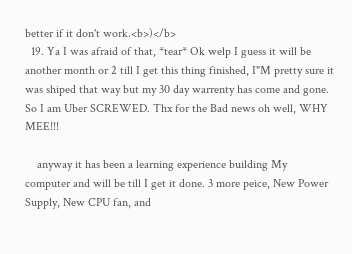better if it don't work.<b>)</b>
  19. Ya I was afraid of that, *tear* Ok welp I guess it will be another month or 2 till I get this thing finished, I"M pretty sure it was shiped that way but my 30 day warrenty has come and gone. So I am Uber SCREWED. Thx for the Bad news oh well, WHY MEE!!!

    anyway it has been a learning experience building My computer and will be till I get it done. 3 more peice, New Power Supply, New CPU fan, and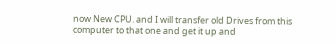now New CPU. and I will transfer old Drives from this computer to that one and get it up and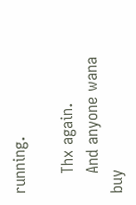running.

    Thx again.
    And anyone wana buy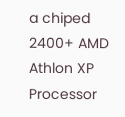a chiped 2400+ AMD Athlon XP Processor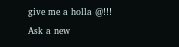give me a holla @!!!
Ask a new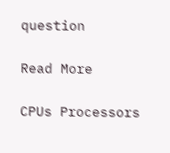question

Read More

CPUs Processors